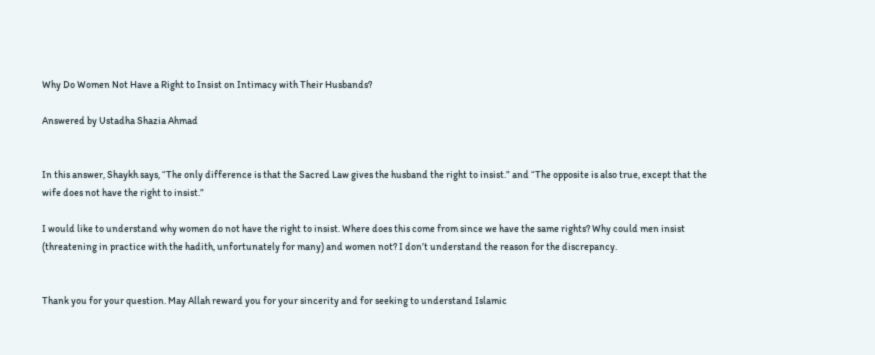Why Do Women Not Have a Right to Insist on Intimacy with Their Husbands?

Answered by Ustadha Shazia Ahmad


In this answer, Shaykh says, “The only difference is that the Sacred Law gives the husband the right to insist.” and “The opposite is also true, except that the wife does not have the right to insist.”

I would like to understand why women do not have the right to insist. Where does this come from since we have the same rights? Why could men insist (threatening in practice with the hadith, unfortunately for many) and women not? I don’t understand the reason for the discrepancy.


Thank you for your question. May Allah reward you for your sincerity and for seeking to understand Islamic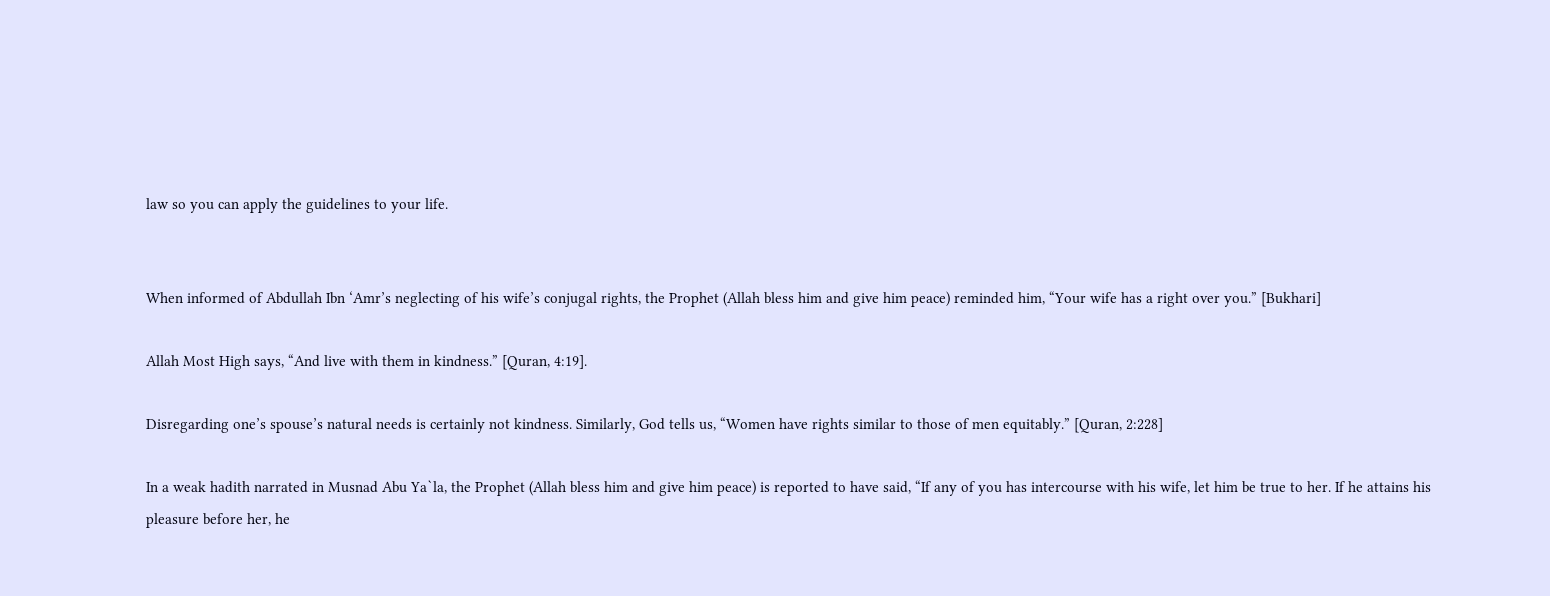law so you can apply the guidelines to your life.


When informed of Abdullah Ibn ‘Amr’s neglecting of his wife’s conjugal rights, the Prophet (Allah bless him and give him peace) reminded him, “Your wife has a right over you.” [Bukhari]

Allah Most High says, “And live with them in kindness.” [Quran, 4:19].

Disregarding one’s spouse’s natural needs is certainly not kindness. Similarly, God tells us, “Women have rights similar to those of men equitably.” [Quran, 2:228]

In a weak hadith narrated in Musnad Abu Ya`la, the Prophet (Allah bless him and give him peace) is reported to have said, “If any of you has intercourse with his wife, let him be true to her. If he attains his pleasure before her, he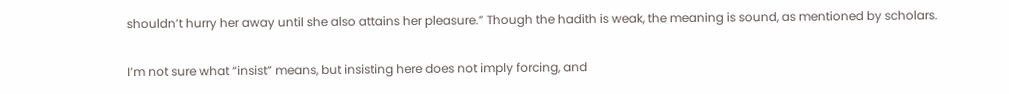shouldn’t hurry her away until she also attains her pleasure.” Though the hadith is weak, the meaning is sound, as mentioned by scholars.


I’m not sure what “insist” means, but insisting here does not imply forcing, and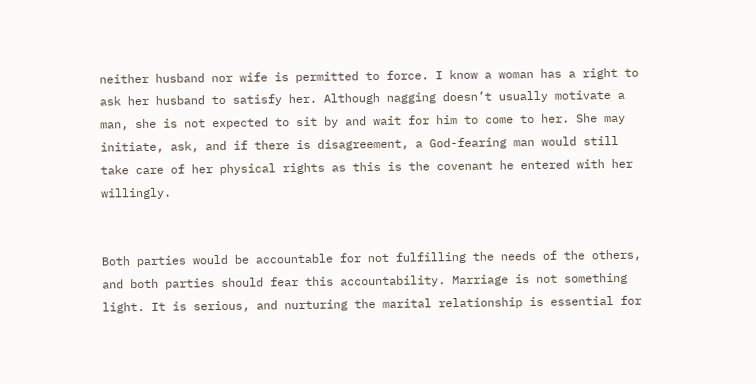neither husband nor wife is permitted to force. I know a woman has a right to ask her husband to satisfy her. Although nagging doesn’t usually motivate a man, she is not expected to sit by and wait for him to come to her. She may initiate, ask, and if there is disagreement, a God-fearing man would still take care of her physical rights as this is the covenant he entered with her willingly.


Both parties would be accountable for not fulfilling the needs of the others, and both parties should fear this accountability. Marriage is not something light. It is serious, and nurturing the marital relationship is essential for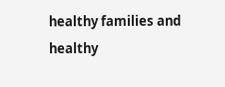healthy families and healthy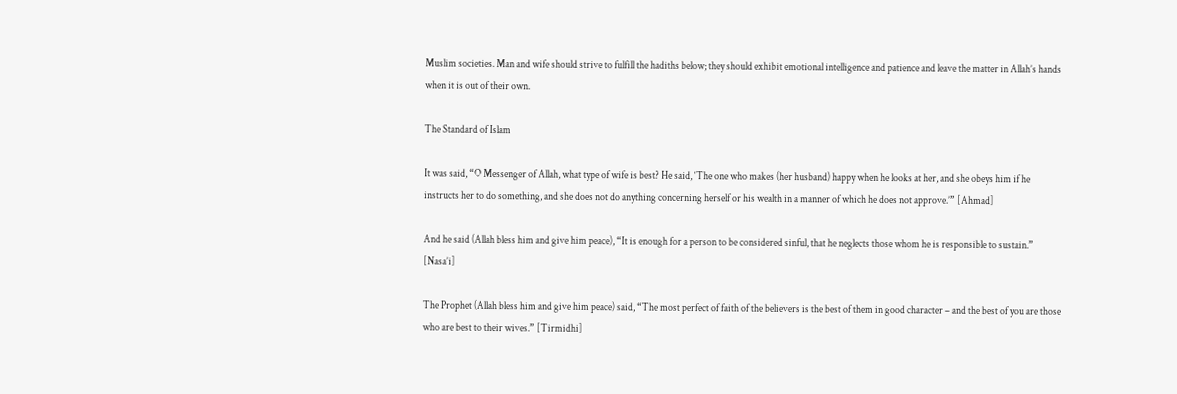Muslim societies. Man and wife should strive to fulfill the hadiths below; they should exhibit emotional intelligence and patience and leave the matter in Allah’s hands when it is out of their own.

The Standard of Islam

It was said, “O Messenger of Allah, what type of wife is best? He said, ‘The one who makes (her husband) happy when he looks at her, and she obeys him if he instructs her to do something, and she does not do anything concerning herself or his wealth in a manner of which he does not approve.’” [Ahmad]

And he said (Allah bless him and give him peace), “It is enough for a person to be considered sinful, that he neglects those whom he is responsible to sustain.” [Nasa’i]

The Prophet (Allah bless him and give him peace) said, “The most perfect of faith of the believers is the best of them in good character – and the best of you are those who are best to their wives.” [Tirmidhi]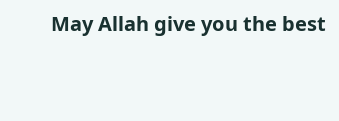May Allah give you the best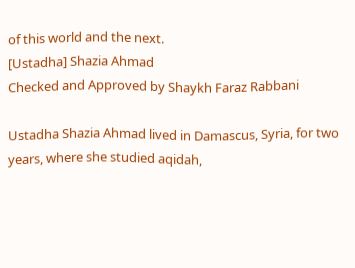of this world and the next.
[Ustadha] Shazia Ahmad
Checked and Approved by Shaykh Faraz Rabbani

Ustadha Shazia Ahmad lived in Damascus, Syria, for two years, where she studied aqidah,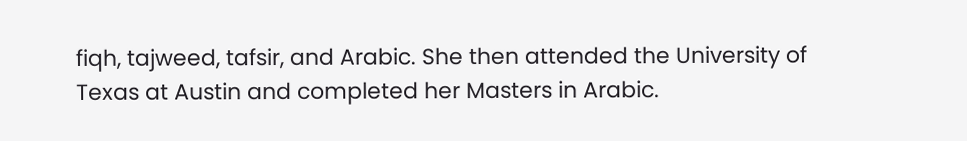fiqh, tajweed, tafsir, and Arabic. She then attended the University of Texas at Austin and completed her Masters in Arabic.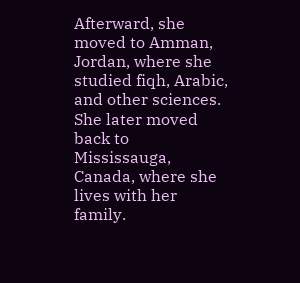Afterward, she moved to Amman, Jordan, where she studied fiqh, Arabic, and other sciences. She later moved back to Mississauga, Canada, where she lives with her family.